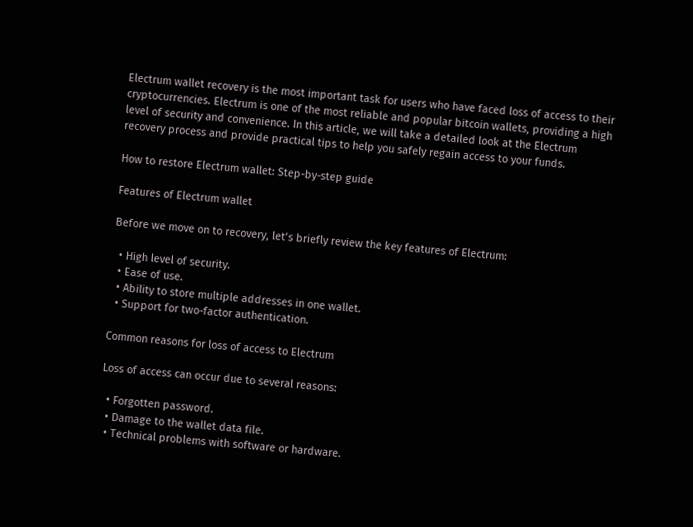Electrum wallet recovery is the most important task for users who have faced loss of access to their cryptocurrencies. Electrum is one of the most reliable and popular bitcoin wallets, providing a high level of security and convenience. In this article, we will take a detailed look at the Electrum recovery process and provide practical tips to help you safely regain access to your funds.

How to restore Electrum wallet: Step-by-step guide

Features of Electrum wallet

Before we move on to recovery, let’s briefly review the key features of Electrum:

  • High level of security.
  • Ease of use.
  • Ability to store multiple addresses in one wallet.
  • Support for two-factor authentication.

Common reasons for loss of access to Electrum

Loss of access can occur due to several reasons:

  • Forgotten password.
  • Damage to the wallet data file.
  • Technical problems with software or hardware.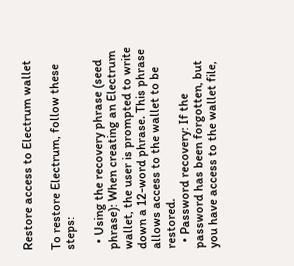Restore access to Electrum wallet

To restore Electrum, follow these steps:

  • Using the recovery phrase (seed phrase): When creating an Electrum wallet, the user is prompted to write down a 12-word phrase. This phrase allows access to the wallet to be restored.
  • Password recovery: If the password has been forgotten, but you have access to the wallet file,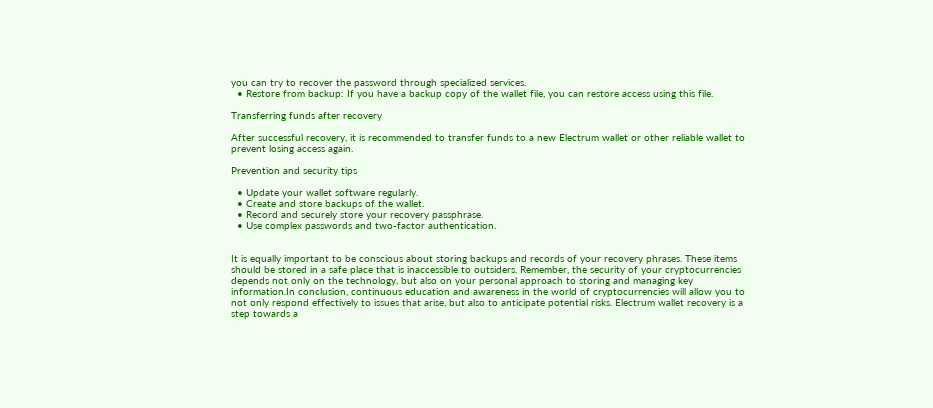you can try to recover the password through specialized services.
  • Restore from backup: If you have a backup copy of the wallet file, you can restore access using this file.

Transferring funds after recovery

After successful recovery, it is recommended to transfer funds to a new Electrum wallet or other reliable wallet to prevent losing access again.

Prevention and security tips

  • Update your wallet software regularly.
  • Create and store backups of the wallet.
  • Record and securely store your recovery passphrase.
  • Use complex passwords and two-factor authentication.


It is equally important to be conscious about storing backups and records of your recovery phrases. These items should be stored in a safe place that is inaccessible to outsiders. Remember, the security of your cryptocurrencies depends not only on the technology, but also on your personal approach to storing and managing key information.In conclusion, continuous education and awareness in the world of cryptocurrencies will allow you to not only respond effectively to issues that arise, but also to anticipate potential risks. Electrum wallet recovery is a step towards a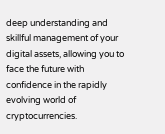deep understanding and skillful management of your digital assets, allowing you to face the future with confidence in the rapidly evolving world of cryptocurrencies.